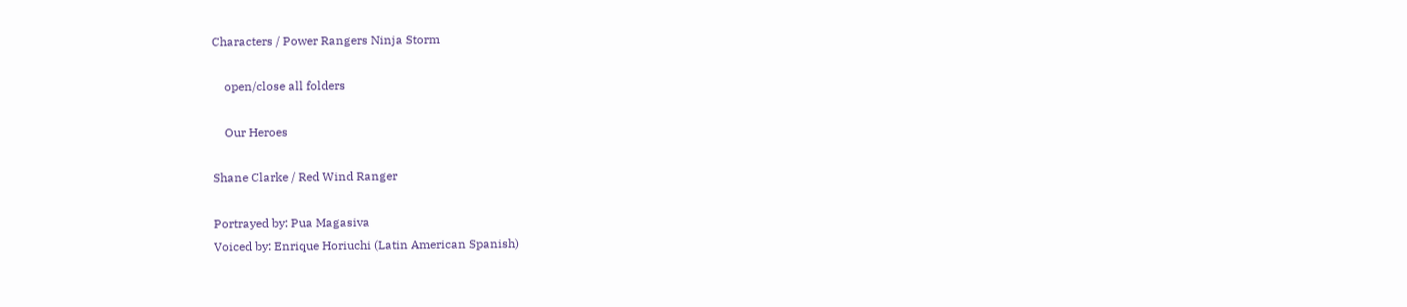Characters / Power Rangers Ninja Storm

    open/close all folders

    Our Heroes

Shane Clarke / Red Wind Ranger

Portrayed by: Pua Magasiva
Voiced by: Enrique Horiuchi (Latin American Spanish)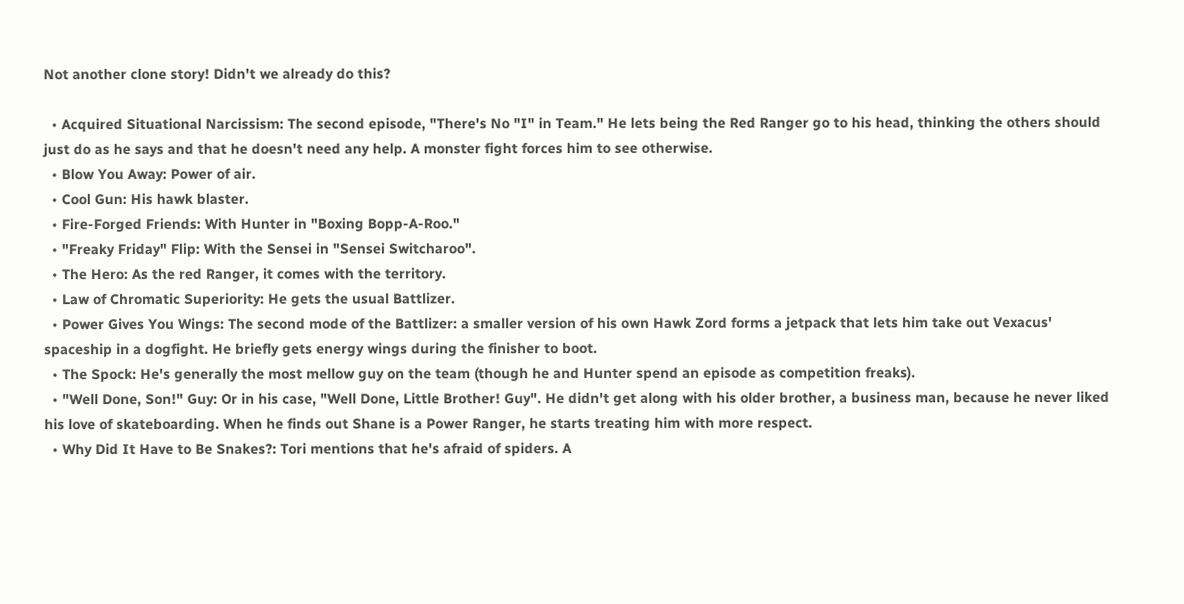Not another clone story! Didn't we already do this?

  • Acquired Situational Narcissism: The second episode, "There's No "I" in Team." He lets being the Red Ranger go to his head, thinking the others should just do as he says and that he doesn't need any help. A monster fight forces him to see otherwise.
  • Blow You Away: Power of air.
  • Cool Gun: His hawk blaster.
  • Fire-Forged Friends: With Hunter in "Boxing Bopp-A-Roo."
  • "Freaky Friday" Flip: With the Sensei in "Sensei Switcharoo".
  • The Hero: As the red Ranger, it comes with the territory.
  • Law of Chromatic Superiority: He gets the usual Battlizer.
  • Power Gives You Wings: The second mode of the Battlizer: a smaller version of his own Hawk Zord forms a jetpack that lets him take out Vexacus' spaceship in a dogfight. He briefly gets energy wings during the finisher to boot.
  • The Spock: He's generally the most mellow guy on the team (though he and Hunter spend an episode as competition freaks).
  • "Well Done, Son!" Guy: Or in his case, "Well Done, Little Brother! Guy". He didn't get along with his older brother, a business man, because he never liked his love of skateboarding. When he finds out Shane is a Power Ranger, he starts treating him with more respect.
  • Why Did It Have to Be Snakes?: Tori mentions that he's afraid of spiders. A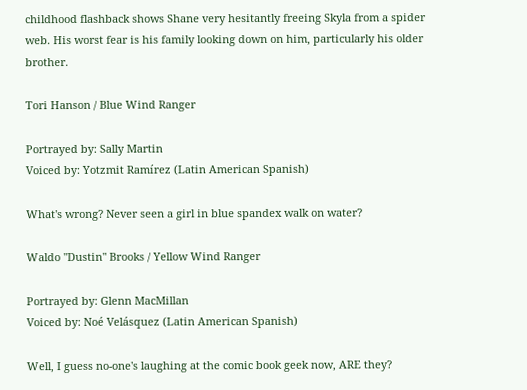childhood flashback shows Shane very hesitantly freeing Skyla from a spider web. His worst fear is his family looking down on him, particularly his older brother.

Tori Hanson / Blue Wind Ranger

Portrayed by: Sally Martin
Voiced by: Yotzmit Ramírez (Latin American Spanish)

What's wrong? Never seen a girl in blue spandex walk on water?

Waldo "Dustin" Brooks / Yellow Wind Ranger

Portrayed by: Glenn MacMillan
Voiced by: Noé Velásquez (Latin American Spanish)

Well, I guess no-one's laughing at the comic book geek now, ARE they?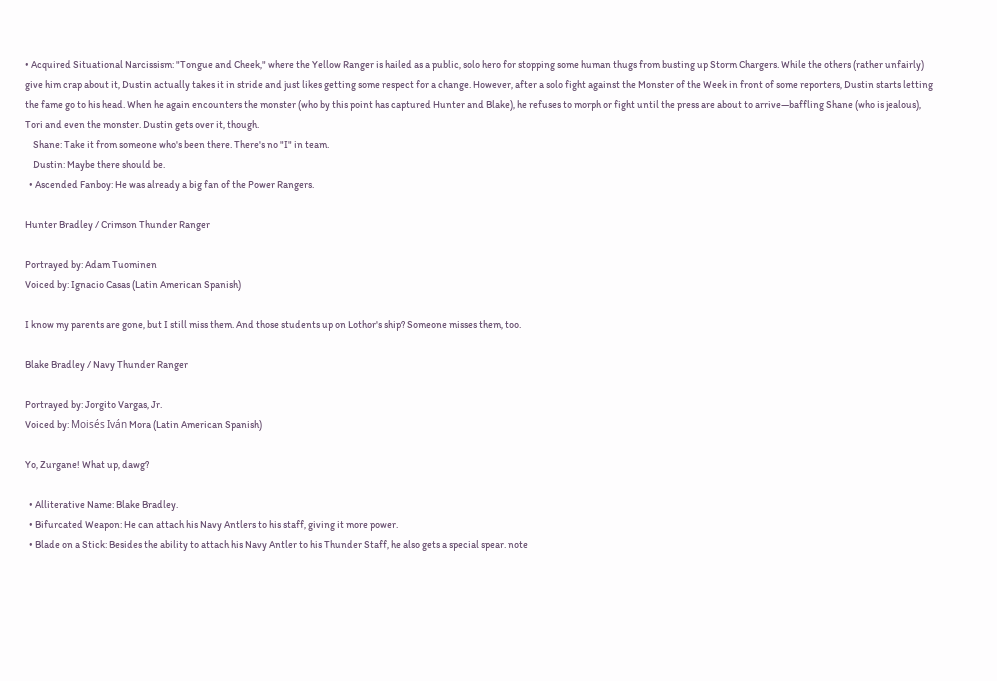• Acquired Situational Narcissism: "Tongue and Cheek," where the Yellow Ranger is hailed as a public, solo hero for stopping some human thugs from busting up Storm Chargers. While the others (rather unfairly) give him crap about it, Dustin actually takes it in stride and just likes getting some respect for a change. However, after a solo fight against the Monster of the Week in front of some reporters, Dustin starts letting the fame go to his head. When he again encounters the monster (who by this point has captured Hunter and Blake), he refuses to morph or fight until the press are about to arrive—baffling Shane (who is jealous), Tori and even the monster. Dustin gets over it, though.
    Shane: Take it from someone who's been there. There's no "I" in team.
    Dustin: Maybe there should be.
  • Ascended Fanboy: He was already a big fan of the Power Rangers.

Hunter Bradley / Crimson Thunder Ranger

Portrayed by: Adam Tuominen
Voiced by: Ignacio Casas (Latin American Spanish)

I know my parents are gone, but I still miss them. And those students up on Lothor's ship? Someone misses them, too.

Blake Bradley / Navy Thunder Ranger

Portrayed by: Jorgito Vargas, Jr.
Voiced by: Moisés Iván Mora (Latin American Spanish)

Yo, Zurgane! What up, dawg?

  • Alliterative Name: Blake Bradley.
  • Bifurcated Weapon: He can attach his Navy Antlers to his staff, giving it more power.
  • Blade on a Stick: Besides the ability to attach his Navy Antler to his Thunder Staff, he also gets a special spear. note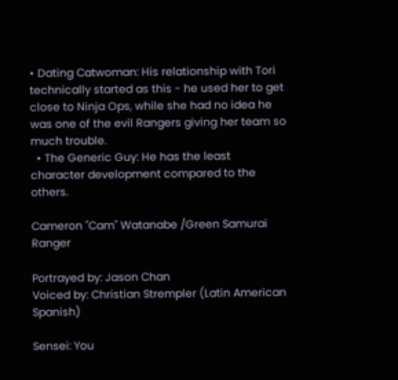• Dating Catwoman: His relationship with Tori technically started as this - he used her to get close to Ninja Ops, while she had no idea he was one of the evil Rangers giving her team so much trouble.
  • The Generic Guy: He has the least character development compared to the others.

Cameron "Cam" Watanabe /Green Samurai Ranger

Portrayed by: Jason Chan
Voiced by: Christian Strempler (Latin American Spanish)

Sensei: You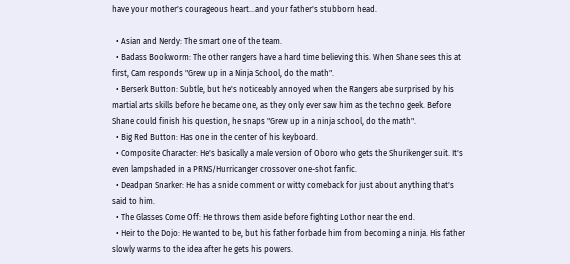have your mother's courageous heart...and your father's stubborn head.

  • Asian and Nerdy: The smart one of the team.
  • Badass Bookworm: The other rangers have a hard time believing this. When Shane sees this at first, Cam responds "Grew up in a Ninja School, do the math".
  • Berserk Button: Subtle, but he's noticeably annoyed when the Rangers abe surprised by his martial arts skills before he became one, as they only ever saw him as the techno geek. Before Shane could finish his question, he snaps "Grew up in a ninja school, do the math".
  • Big Red Button: Has one in the center of his keyboard.
  • Composite Character: He's basically a male version of Oboro who gets the Shurikenger suit. It's even lampshaded in a PRNS/Hurricanger crossover one-shot fanfic.
  • Deadpan Snarker: He has a snide comment or witty comeback for just about anything that's said to him.
  • The Glasses Come Off: He throws them aside before fighting Lothor near the end.
  • Heir to the Dojo: He wanted to be, but his father forbade him from becoming a ninja. His father slowly warms to the idea after he gets his powers.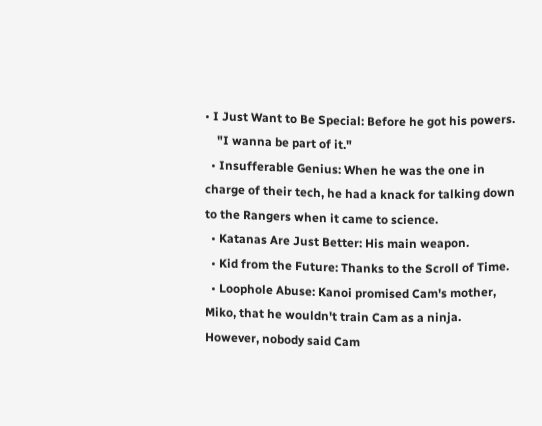• I Just Want to Be Special: Before he got his powers.
    "I wanna be part of it."
  • Insufferable Genius: When he was the one in charge of their tech, he had a knack for talking down to the Rangers when it came to science.
  • Katanas Are Just Better: His main weapon.
  • Kid from the Future: Thanks to the Scroll of Time.
  • Loophole Abuse: Kanoi promised Cam's mother, Miko, that he wouldn't train Cam as a ninja. However, nobody said Cam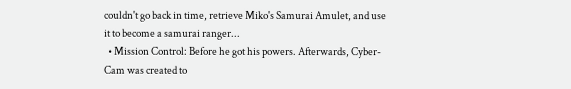couldn't go back in time, retrieve Miko's Samurai Amulet, and use it to become a samurai ranger...
  • Mission Control: Before he got his powers. Afterwards, Cyber-Cam was created to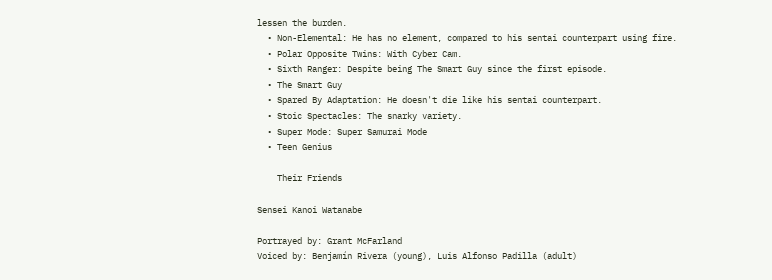lessen the burden.
  • Non-Elemental: He has no element, compared to his sentai counterpart using fire.
  • Polar Opposite Twins: With Cyber Cam.
  • Sixth Ranger: Despite being The Smart Guy since the first episode.
  • The Smart Guy
  • Spared By Adaptation: He doesn't die like his sentai counterpart.
  • Stoic Spectacles: The snarky variety.
  • Super Mode: Super Samurai Mode
  • Teen Genius

    Their Friends

Sensei Kanoi Watanabe

Portrayed by: Grant McFarland
Voiced by: Benjamín Rivera (young), Luis Alfonso Padilla (adult)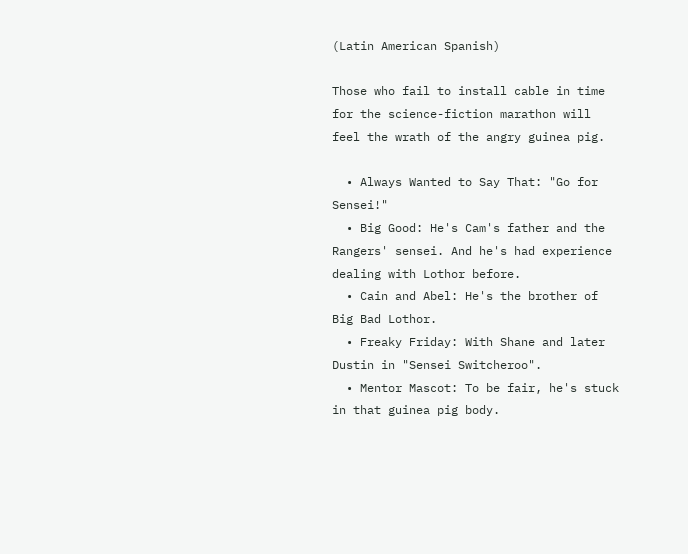(Latin American Spanish)

Those who fail to install cable in time for the science-fiction marathon will feel the wrath of the angry guinea pig.

  • Always Wanted to Say That: "Go for Sensei!"
  • Big Good: He's Cam's father and the Rangers' sensei. And he's had experience dealing with Lothor before.
  • Cain and Abel: He's the brother of Big Bad Lothor.
  • Freaky Friday: With Shane and later Dustin in "Sensei Switcheroo".
  • Mentor Mascot: To be fair, he's stuck in that guinea pig body.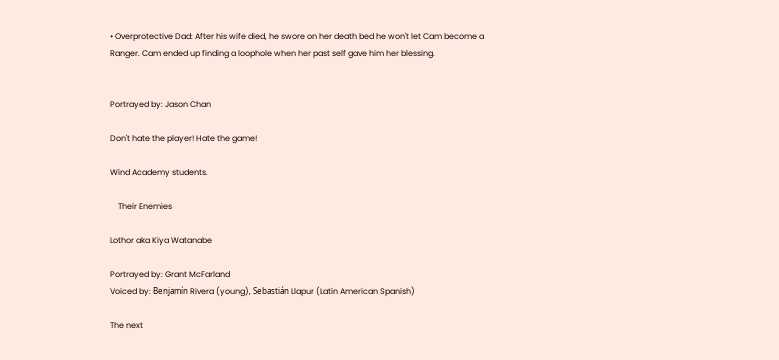• Overprotective Dad: After his wife died, he swore on her death bed he won't let Cam become a Ranger. Cam ended up finding a loophole when her past self gave him her blessing.


Portrayed by: Jason Chan

Don't hate the player! Hate the game!

Wind Academy students.

    Their Enemies

Lothor aka Kiya Watanabe

Portrayed by: Grant McFarland
Voiced by: Benjamín Rivera (young), Sebastián Llapur (Latin American Spanish)

The next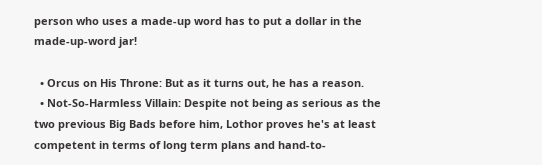person who uses a made-up word has to put a dollar in the made-up-word jar!

  • Orcus on His Throne: But as it turns out, he has a reason.
  • Not-So-Harmless Villain: Despite not being as serious as the two previous Big Bads before him, Lothor proves he's at least competent in terms of long term plans and hand-to-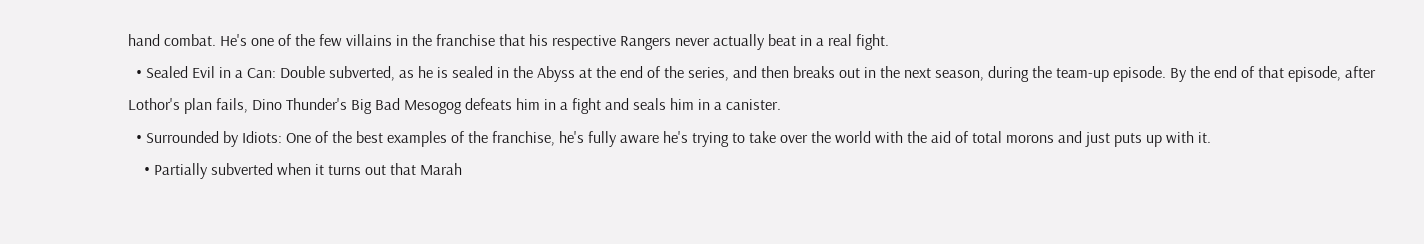hand combat. He's one of the few villains in the franchise that his respective Rangers never actually beat in a real fight.
  • Sealed Evil in a Can: Double subverted, as he is sealed in the Abyss at the end of the series, and then breaks out in the next season, during the team-up episode. By the end of that episode, after Lothor's plan fails, Dino Thunder's Big Bad Mesogog defeats him in a fight and seals him in a canister.
  • Surrounded by Idiots: One of the best examples of the franchise, he's fully aware he's trying to take over the world with the aid of total morons and just puts up with it.
    • Partially subverted when it turns out that Marah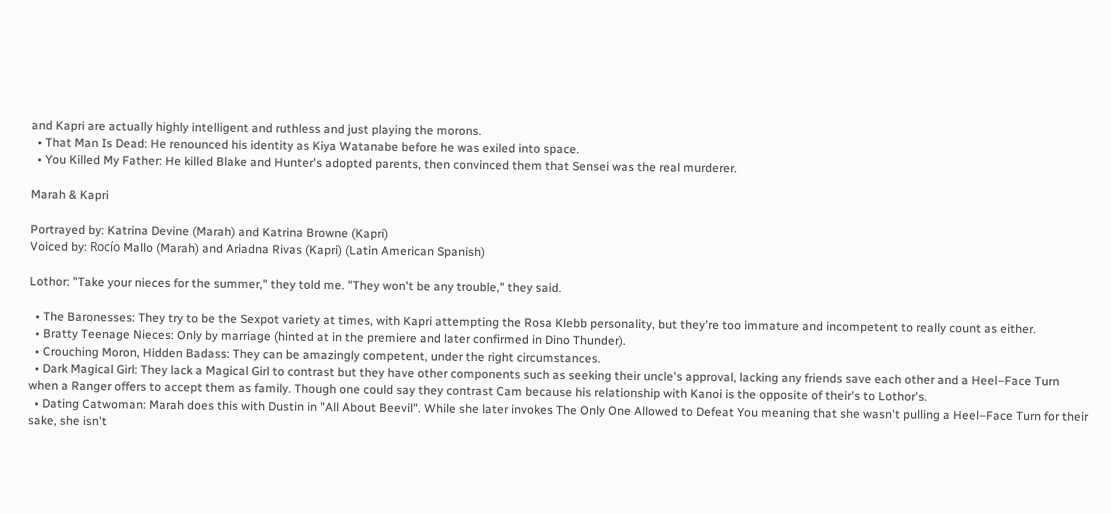and Kapri are actually highly intelligent and ruthless and just playing the morons.
  • That Man Is Dead: He renounced his identity as Kiya Watanabe before he was exiled into space.
  • You Killed My Father: He killed Blake and Hunter's adopted parents, then convinced them that Sensei was the real murderer.

Marah & Kapri

Portrayed by: Katrina Devine (Marah) and Katrina Browne (Kapri)
Voiced by: Rocío Mallo (Marah) and Ariadna Rivas (Kapri) (Latin American Spanish)

Lothor: "Take your nieces for the summer," they told me. "They won't be any trouble," they said.

  • The Baronesses: They try to be the Sexpot variety at times, with Kapri attempting the Rosa Klebb personality, but they're too immature and incompetent to really count as either.
  • Bratty Teenage Nieces: Only by marriage (hinted at in the premiere and later confirmed in Dino Thunder).
  • Crouching Moron, Hidden Badass: They can be amazingly competent, under the right circumstances.
  • Dark Magical Girl: They lack a Magical Girl to contrast but they have other components such as seeking their uncle's approval, lacking any friends save each other and a Heel–Face Turn when a Ranger offers to accept them as family. Though one could say they contrast Cam because his relationship with Kanoi is the opposite of their's to Lothor's.
  • Dating Catwoman: Marah does this with Dustin in "All About Beevil". While she later invokes The Only One Allowed to Defeat You meaning that she wasn't pulling a Heel–Face Turn for their sake, she isn't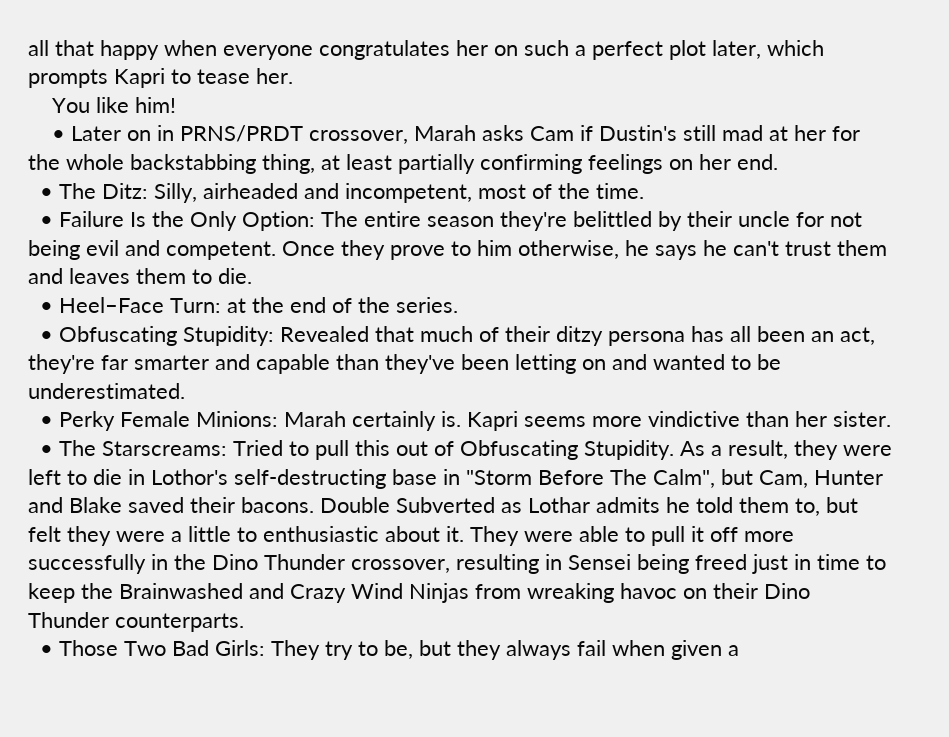all that happy when everyone congratulates her on such a perfect plot later, which prompts Kapri to tease her.
    You like him!
    • Later on in PRNS/PRDT crossover, Marah asks Cam if Dustin's still mad at her for the whole backstabbing thing, at least partially confirming feelings on her end.
  • The Ditz: Silly, airheaded and incompetent, most of the time.
  • Failure Is the Only Option: The entire season they're belittled by their uncle for not being evil and competent. Once they prove to him otherwise, he says he can't trust them and leaves them to die.
  • Heel–Face Turn: at the end of the series.
  • Obfuscating Stupidity: Revealed that much of their ditzy persona has all been an act, they're far smarter and capable than they've been letting on and wanted to be underestimated.
  • Perky Female Minions: Marah certainly is. Kapri seems more vindictive than her sister.
  • The Starscreams: Tried to pull this out of Obfuscating Stupidity. As a result, they were left to die in Lothor's self-destructing base in "Storm Before The Calm", but Cam, Hunter and Blake saved their bacons. Double Subverted as Lothar admits he told them to, but felt they were a little to enthusiastic about it. They were able to pull it off more successfully in the Dino Thunder crossover, resulting in Sensei being freed just in time to keep the Brainwashed and Crazy Wind Ninjas from wreaking havoc on their Dino Thunder counterparts.
  • Those Two Bad Girls: They try to be, but they always fail when given a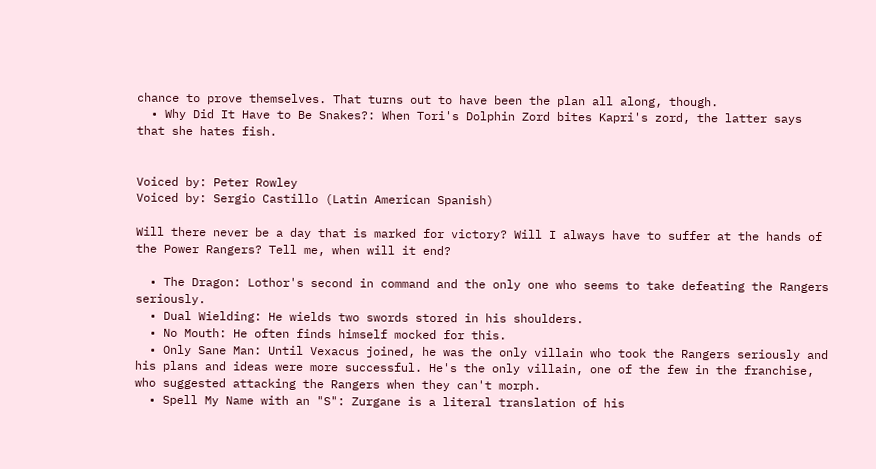chance to prove themselves. That turns out to have been the plan all along, though.
  • Why Did It Have to Be Snakes?: When Tori's Dolphin Zord bites Kapri's zord, the latter says that she hates fish.


Voiced by: Peter Rowley
Voiced by: Sergio Castillo (Latin American Spanish)

Will there never be a day that is marked for victory? Will I always have to suffer at the hands of the Power Rangers? Tell me, when will it end?

  • The Dragon: Lothor's second in command and the only one who seems to take defeating the Rangers seriously.
  • Dual Wielding: He wields two swords stored in his shoulders.
  • No Mouth: He often finds himself mocked for this.
  • Only Sane Man: Until Vexacus joined, he was the only villain who took the Rangers seriously and his plans and ideas were more successful. He's the only villain, one of the few in the franchise, who suggested attacking the Rangers when they can't morph.
  • Spell My Name with an "S": Zurgane is a literal translation of his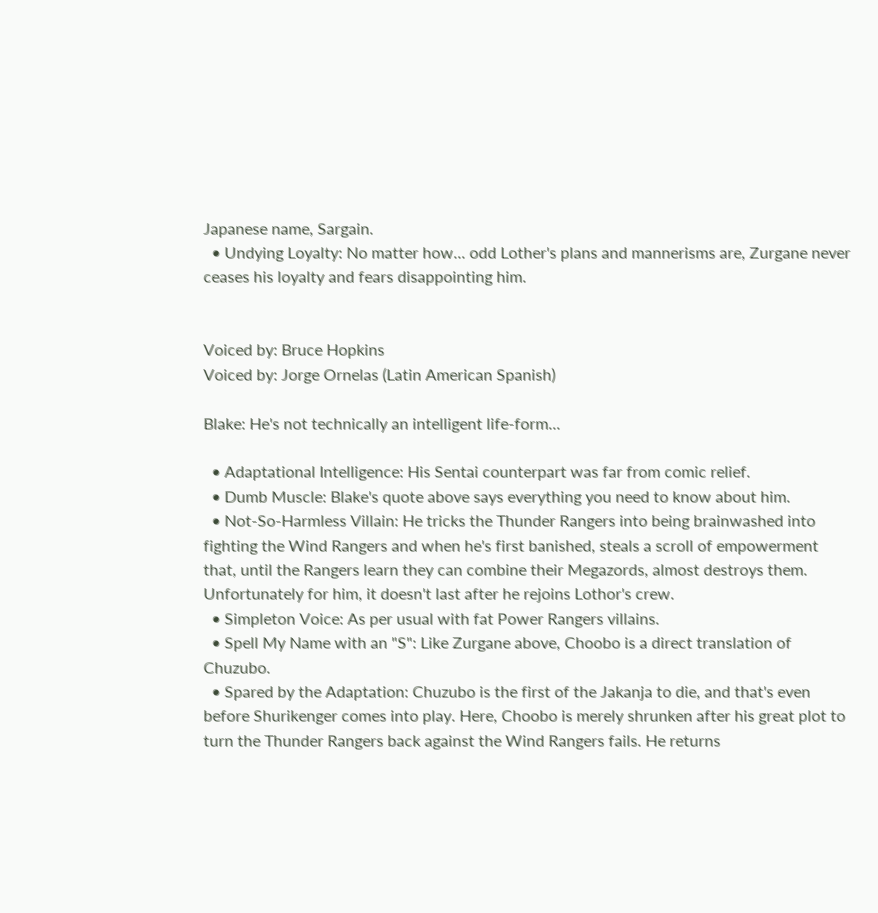Japanese name, Sargain.
  • Undying Loyalty: No matter how... odd Lother's plans and mannerisms are, Zurgane never ceases his loyalty and fears disappointing him.


Voiced by: Bruce Hopkins
Voiced by: Jorge Ornelas (Latin American Spanish)

Blake: He's not technically an intelligent life-form...

  • Adaptational Intelligence: His Sentai counterpart was far from comic relief.
  • Dumb Muscle: Blake's quote above says everything you need to know about him.
  • Not-So-Harmless Villain: He tricks the Thunder Rangers into being brainwashed into fighting the Wind Rangers and when he's first banished, steals a scroll of empowerment that, until the Rangers learn they can combine their Megazords, almost destroys them. Unfortunately for him, it doesn't last after he rejoins Lothor's crew.
  • Simpleton Voice: As per usual with fat Power Rangers villains.
  • Spell My Name with an "S": Like Zurgane above, Choobo is a direct translation of Chuzubo.
  • Spared by the Adaptation: Chuzubo is the first of the Jakanja to die, and that's even before Shurikenger comes into play. Here, Choobo is merely shrunken after his great plot to turn the Thunder Rangers back against the Wind Rangers fails. He returns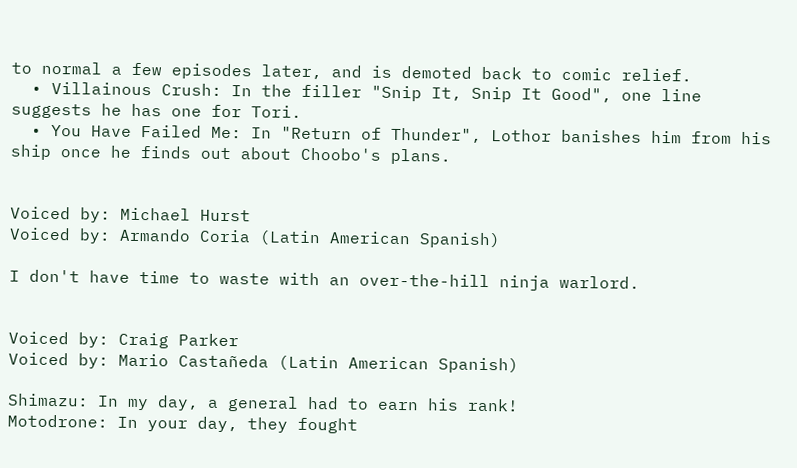to normal a few episodes later, and is demoted back to comic relief.
  • Villainous Crush: In the filler "Snip It, Snip It Good", one line suggests he has one for Tori.
  • You Have Failed Me: In "Return of Thunder", Lothor banishes him from his ship once he finds out about Choobo's plans.


Voiced by: Michael Hurst
Voiced by: Armando Coria (Latin American Spanish)

I don't have time to waste with an over-the-hill ninja warlord.


Voiced by: Craig Parker
Voiced by: Mario Castañeda (Latin American Spanish)

Shimazu: In my day, a general had to earn his rank!
Motodrone: In your day, they fought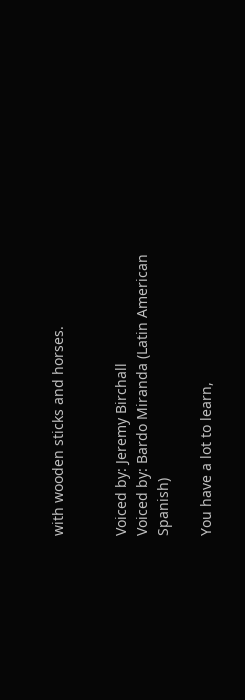with wooden sticks and horses.


Voiced by: Jeremy Birchall
Voiced by: Bardo Miranda (Latin American Spanish)

You have a lot to learn,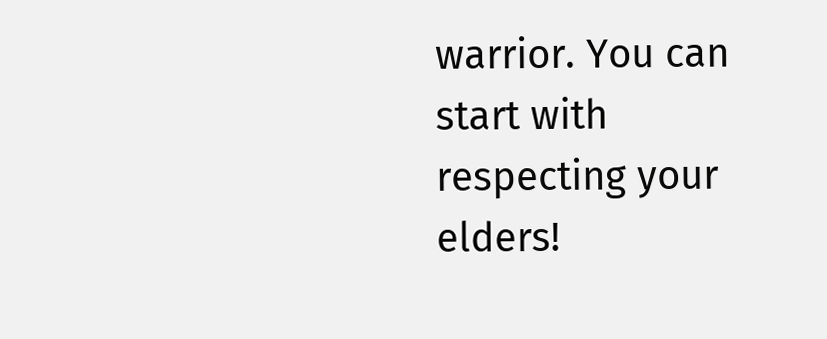warrior. You can start with respecting your elders!